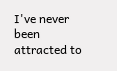I've never been attracted to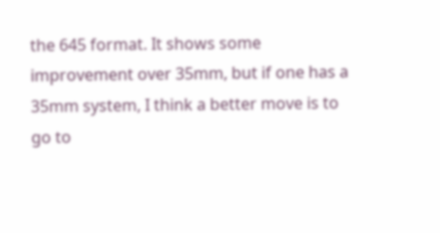the 645 format. It shows some improvement over 35mm, but if one has a 35mm system, I think a better move is to go to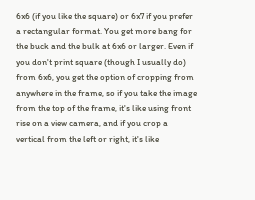6x6 (if you like the square) or 6x7 if you prefer a rectangular format. You get more bang for the buck and the bulk at 6x6 or larger. Even if you don't print square (though I usually do) from 6x6, you get the option of cropping from anywhere in the frame, so if you take the image from the top of the frame, it's like using front rise on a view camera, and if you crop a vertical from the left or right, it's like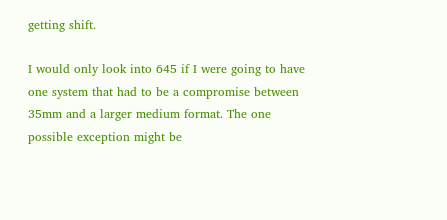getting shift.

I would only look into 645 if I were going to have one system that had to be a compromise between 35mm and a larger medium format. The one possible exception might be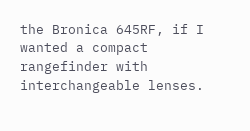the Bronica 645RF, if I wanted a compact rangefinder with interchangeable lenses.